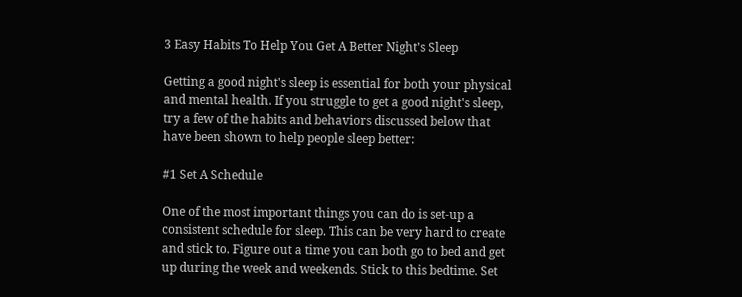3 Easy Habits To Help You Get A Better Night's Sleep

Getting a good night's sleep is essential for both your physical and mental health. If you struggle to get a good night's sleep, try a few of the habits and behaviors discussed below that have been shown to help people sleep better:

#1 Set A Schedule

One of the most important things you can do is set-up a consistent schedule for sleep. This can be very hard to create and stick to. Figure out a time you can both go to bed and get up during the week and weekends. Stick to this bedtime. Set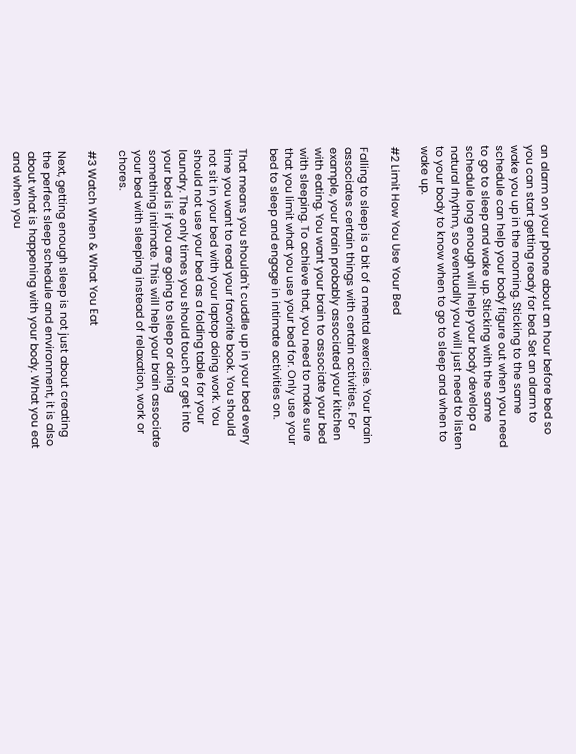an alarm on your phone about an hour before bed so you can start getting ready for bed. Set an alarm to wake you up in the morning. Sticking to the same schedule can help your body figure out when you need to go to sleep and wake up. Sticking with the same schedule long enough will help your body develop a natural rhythm, so eventually you will just need to listen to your body to know when to go to sleep and when to wake up.

#2 Limit How You Use Your Bed

Falling to sleep is a bit of a mental exercise. Your brain associates certain things with certain activities. For example, your brain probably associated your kitchen with eating. You want your brain to associate your bed with sleeping. To achieve that, you need to make sure that you limit what you use your bed for. Only use your bed to sleep and engage in intimate activities on.

That means you shouldn't cuddle up in your bed every time you want to read your favorite book. You should not sit in your bed with your laptop doing work. You should not use your bed as a folding table for your laundry. The only times you should touch or get into your bed is if you are going to sleep or doing something intimate. This will help your brain associate your bed with sleeping instead of relaxation, work or chores.

#3 Watch When & What You Eat

Next, getting enough sleep is not just about creating the perfect sleep schedule and environment, it is also about what is happening with your body. What you eat and when you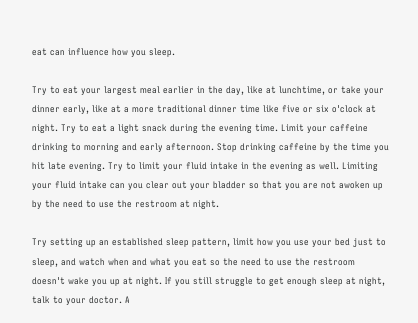eat can influence how you sleep.

Try to eat your largest meal earlier in the day, like at lunchtime, or take your dinner early, like at a more traditional dinner time like five or six o'clock at night. Try to eat a light snack during the evening time. Limit your caffeine drinking to morning and early afternoon. Stop drinking caffeine by the time you hit late evening. Try to limit your fluid intake in the evening as well. Limiting your fluid intake can you clear out your bladder so that you are not awoken up by the need to use the restroom at night.

Try setting up an established sleep pattern, limit how you use your bed just to sleep, and watch when and what you eat so the need to use the restroom doesn't wake you up at night. If you still struggle to get enough sleep at night, talk to your doctor. A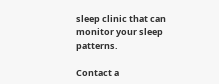sleep clinic that can monitor your sleep patterns.

Contact a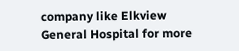company like Elkview General Hospital for more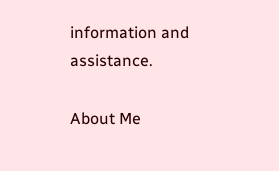information and assistance.

About Me